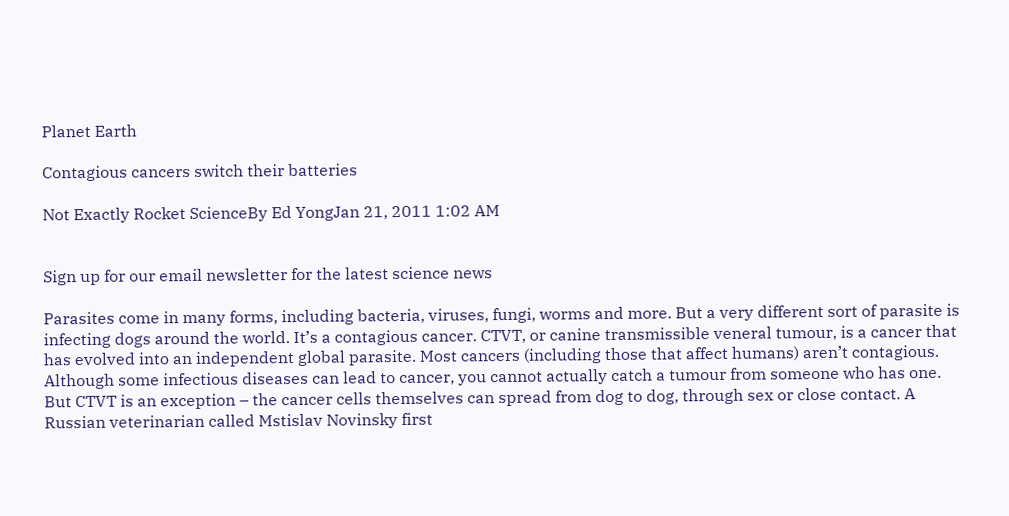Planet Earth

Contagious cancers switch their batteries

Not Exactly Rocket ScienceBy Ed YongJan 21, 2011 1:02 AM


Sign up for our email newsletter for the latest science news

Parasites come in many forms, including bacteria, viruses, fungi, worms and more. But a very different sort of parasite is infecting dogs around the world. It’s a contagious cancer. CTVT, or canine transmissible veneral tumour, is a cancer that has evolved into an independent global parasite. Most cancers (including those that affect humans) aren’t contagious. Although some infectious diseases can lead to cancer, you cannot actually catch a tumour from someone who has one. But CTVT is an exception – the cancer cells themselves can spread from dog to dog, through sex or close contact. A Russian veterinarian called Mstislav Novinsky first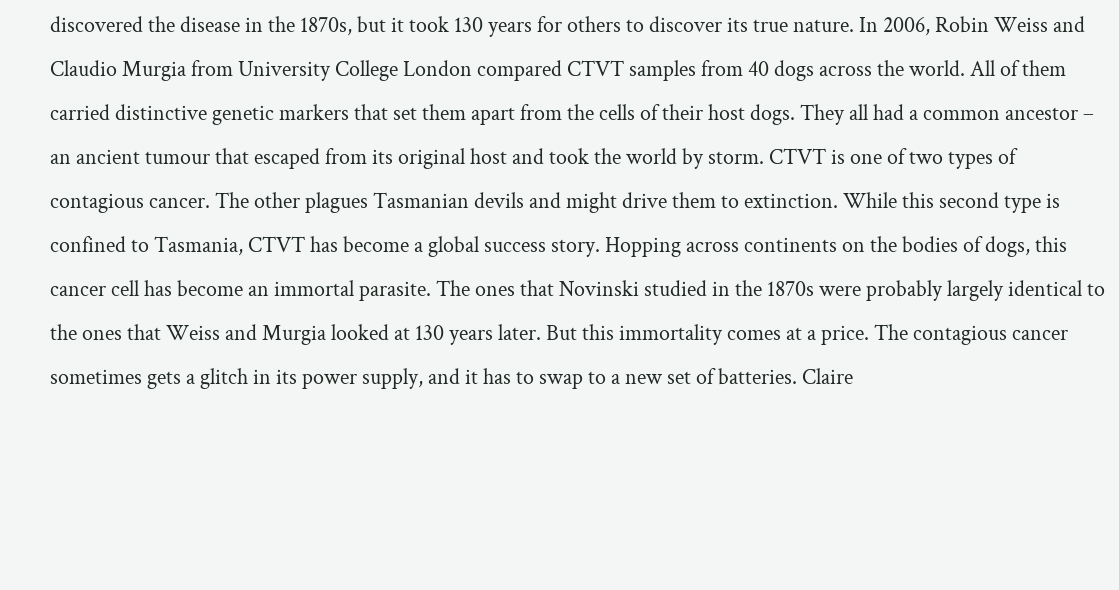discovered the disease in the 1870s, but it took 130 years for others to discover its true nature. In 2006, Robin Weiss and Claudio Murgia from University College London compared CTVT samples from 40 dogs across the world. All of them carried distinctive genetic markers that set them apart from the cells of their host dogs. They all had a common ancestor – an ancient tumour that escaped from its original host and took the world by storm. CTVT is one of two types of contagious cancer. The other plagues Tasmanian devils and might drive them to extinction. While this second type is confined to Tasmania, CTVT has become a global success story. Hopping across continents on the bodies of dogs, this cancer cell has become an immortal parasite. The ones that Novinski studied in the 1870s were probably largely identical to the ones that Weiss and Murgia looked at 130 years later. But this immortality comes at a price. The contagious cancer sometimes gets a glitch in its power supply, and it has to swap to a new set of batteries. Claire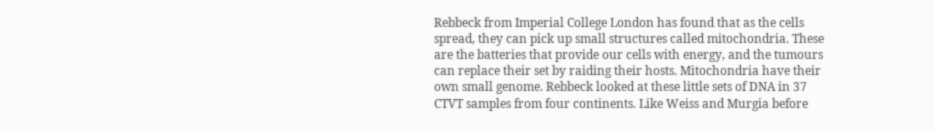Rebbeck from Imperial College London has found that as the cells spread, they can pick up small structures called mitochondria. These are the batteries that provide our cells with energy, and the tumours can replace their set by raiding their hosts. Mitochondria have their own small genome. Rebbeck looked at these little sets of DNA in 37 CTVT samples from four continents. Like Weiss and Murgia before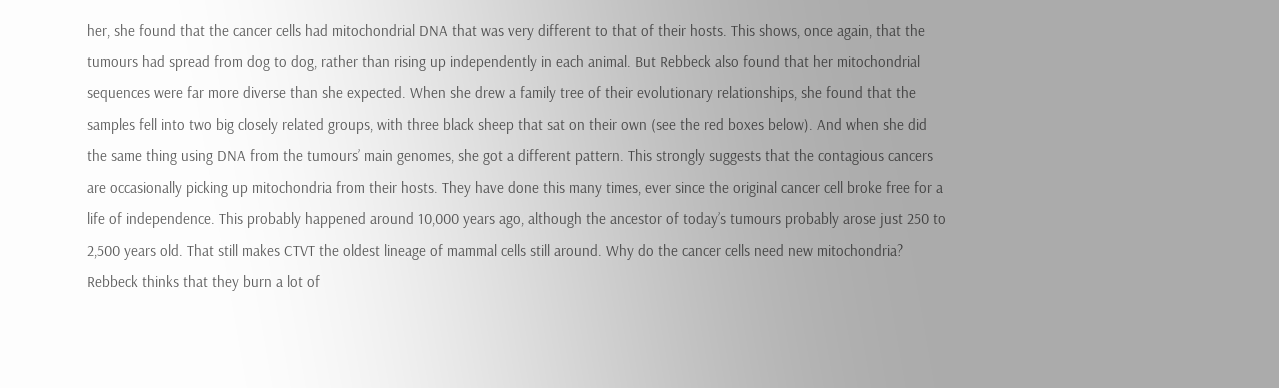her, she found that the cancer cells had mitochondrial DNA that was very different to that of their hosts. This shows, once again, that the tumours had spread from dog to dog, rather than rising up independently in each animal. But Rebbeck also found that her mitochondrial sequences were far more diverse than she expected. When she drew a family tree of their evolutionary relationships, she found that the samples fell into two big closely related groups, with three black sheep that sat on their own (see the red boxes below). And when she did the same thing using DNA from the tumours’ main genomes, she got a different pattern. This strongly suggests that the contagious cancers are occasionally picking up mitochondria from their hosts. They have done this many times, ever since the original cancer cell broke free for a life of independence. This probably happened around 10,000 years ago, although the ancestor of today’s tumours probably arose just 250 to 2,500 years old. That still makes CTVT the oldest lineage of mammal cells still around. Why do the cancer cells need new mitochondria? Rebbeck thinks that they burn a lot of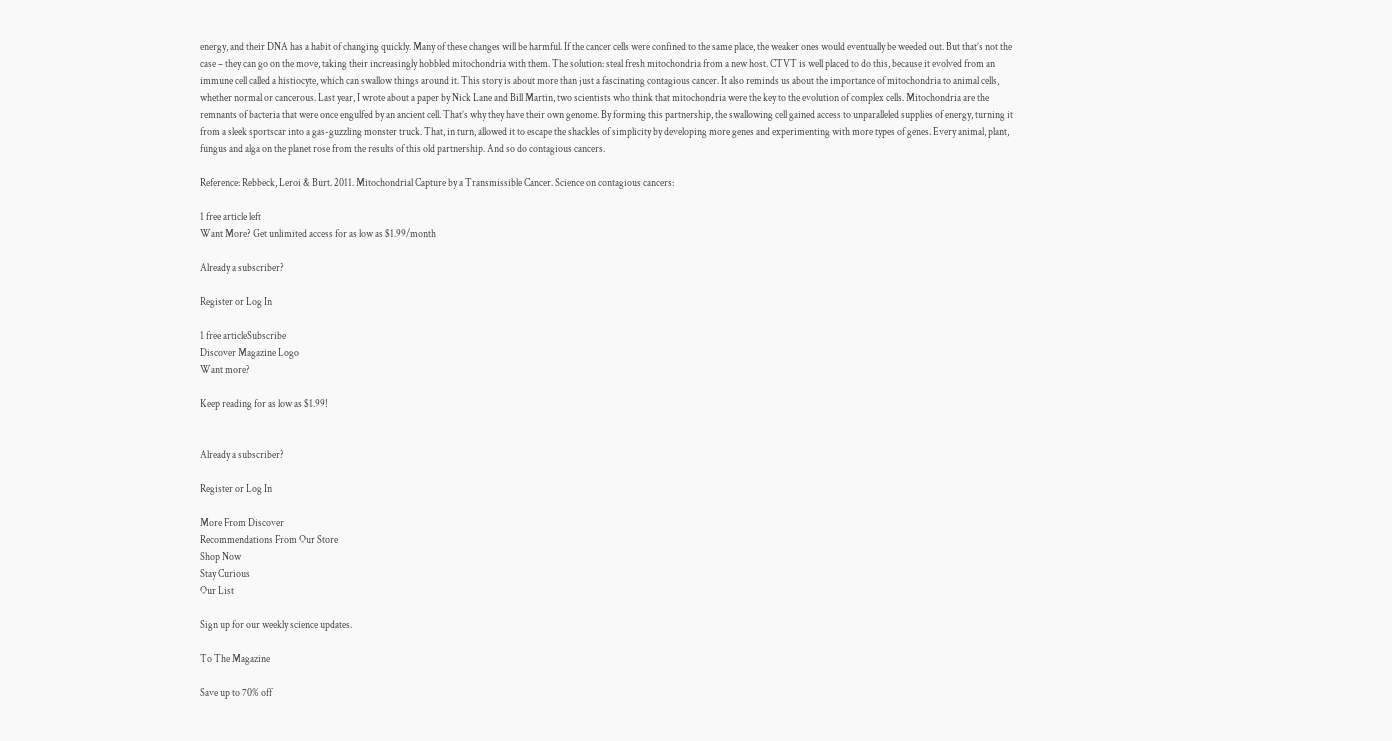energy, and their DNA has a habit of changing quickly. Many of these changes will be harmful. If the cancer cells were confined to the same place, the weaker ones would eventually be weeded out. But that’s not the case – they can go on the move, taking their increasingly hobbled mitochondria with them. The solution: steal fresh mitochondria from a new host. CTVT is well placed to do this, because it evolved from an immune cell called a histiocyte, which can swallow things around it. This story is about more than just a fascinating contagious cancer. It also reminds us about the importance of mitochondria to animal cells, whether normal or cancerous. Last year, I wrote about a paper by Nick Lane and Bill Martin, two scientists who think that mitochondria were the key to the evolution of complex cells. Mitochondria are the remnants of bacteria that were once engulfed by an ancient cell. That’s why they have their own genome. By forming this partnership, the swallowing cell gained access to unparalleled supplies of energy, turning it from a sleek sportscar into a gas-guzzling monster truck. That, in turn, allowed it to escape the shackles of simplicity by developing more genes and experimenting with more types of genes. Every animal, plant, fungus and alga on the planet rose from the results of this old partnership. And so do contagious cancers.

Reference: Rebbeck, Leroi & Burt. 2011. Mitochondrial Capture by a Transmissible Cancer. Science on contagious cancers:

1 free article left
Want More? Get unlimited access for as low as $1.99/month

Already a subscriber?

Register or Log In

1 free articleSubscribe
Discover Magazine Logo
Want more?

Keep reading for as low as $1.99!


Already a subscriber?

Register or Log In

More From Discover
Recommendations From Our Store
Shop Now
Stay Curious
Our List

Sign up for our weekly science updates.

To The Magazine

Save up to 70% off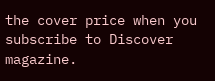the cover price when you subscribe to Discover magazine.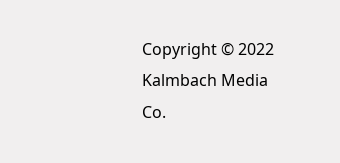Copyright © 2022 Kalmbach Media Co.